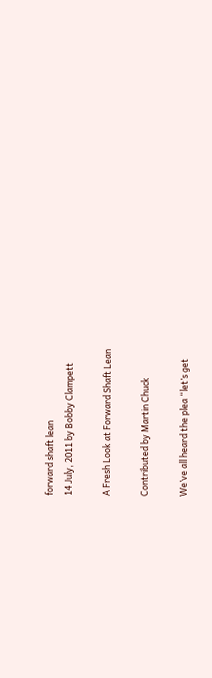forward shaft lean
14 July, 2011 by Bobby Clampett

A Fresh Look at Forward Shaft Lean

Contributed by Martin Chuck

We’ve all heard the plea “let’s get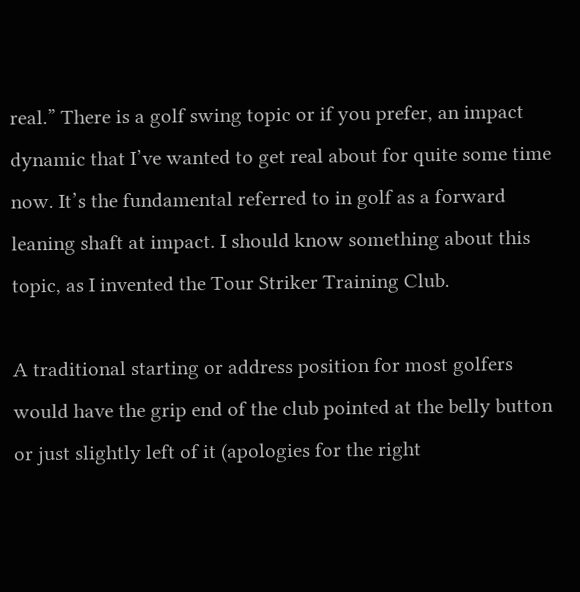real.” There is a golf swing topic or if you prefer, an impact dynamic that I’ve wanted to get real about for quite some time now. It’s the fundamental referred to in golf as a forward leaning shaft at impact. I should know something about this topic, as I invented the Tour Striker Training Club.

A traditional starting or address position for most golfers would have the grip end of the club pointed at the belly button or just slightly left of it (apologies for the right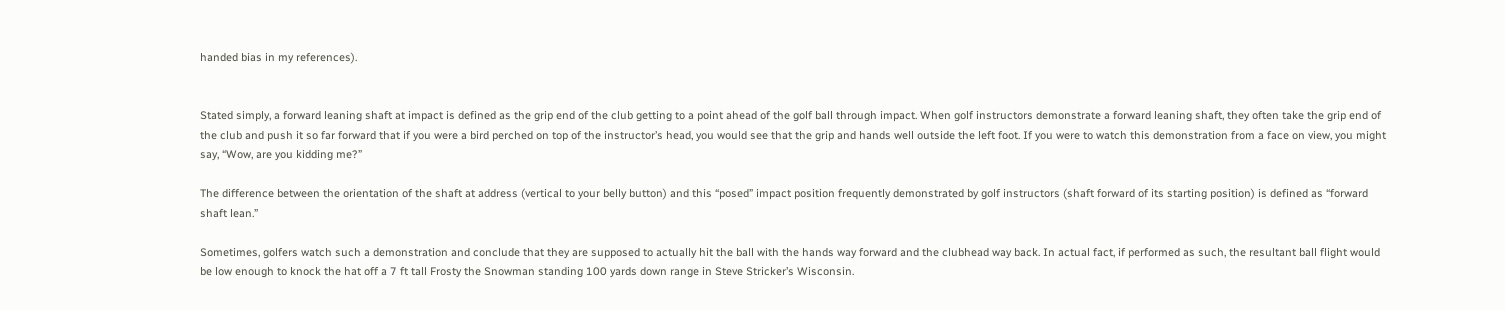handed bias in my references).


Stated simply, a forward leaning shaft at impact is defined as the grip end of the club getting to a point ahead of the golf ball through impact. When golf instructors demonstrate a forward leaning shaft, they often take the grip end of the club and push it so far forward that if you were a bird perched on top of the instructor’s head, you would see that the grip and hands well outside the left foot. If you were to watch this demonstration from a face on view, you might say, “Wow, are you kidding me?”

The difference between the orientation of the shaft at address (vertical to your belly button) and this “posed” impact position frequently demonstrated by golf instructors (shaft forward of its starting position) is defined as “forward shaft lean.”

Sometimes, golfers watch such a demonstration and conclude that they are supposed to actually hit the ball with the hands way forward and the clubhead way back. In actual fact, if performed as such, the resultant ball flight would be low enough to knock the hat off a 7 ft tall Frosty the Snowman standing 100 yards down range in Steve Stricker’s Wisconsin.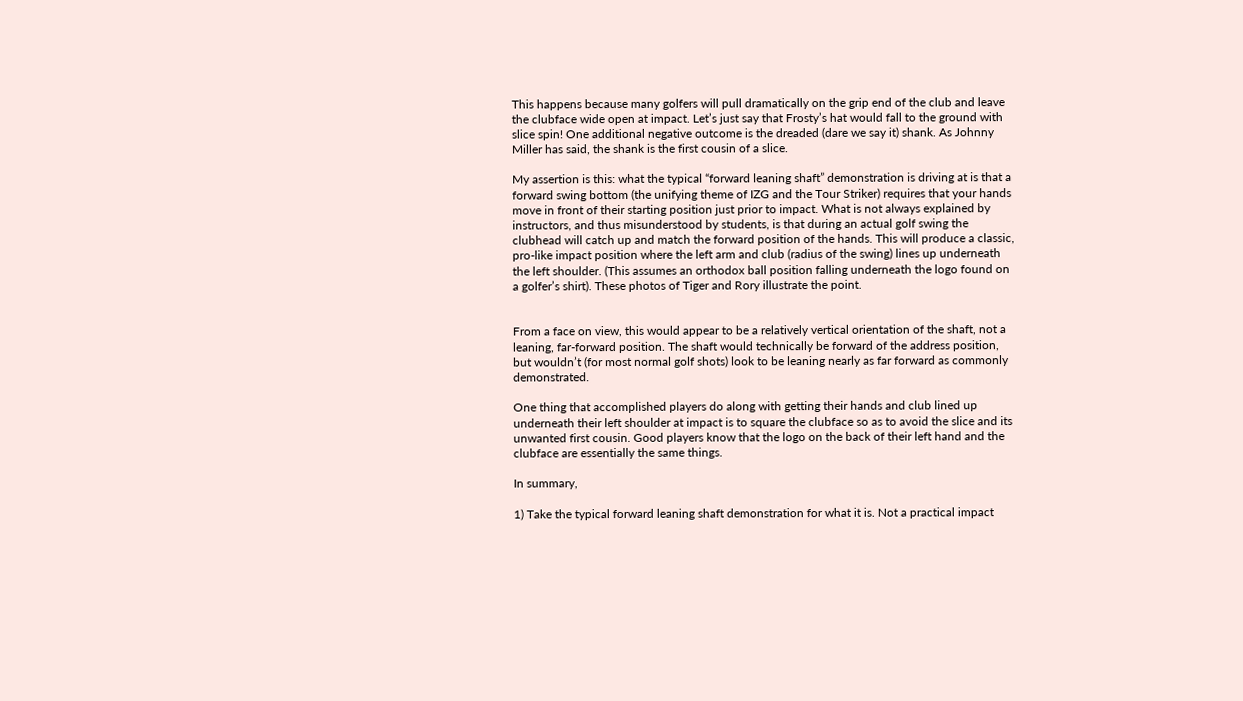This happens because many golfers will pull dramatically on the grip end of the club and leave the clubface wide open at impact. Let’s just say that Frosty’s hat would fall to the ground with slice spin! One additional negative outcome is the dreaded (dare we say it) shank. As Johnny Miller has said, the shank is the first cousin of a slice.

My assertion is this: what the typical “forward leaning shaft” demonstration is driving at is that a forward swing bottom (the unifying theme of IZG and the Tour Striker) requires that your hands move in front of their starting position just prior to impact. What is not always explained by instructors, and thus misunderstood by students, is that during an actual golf swing the clubhead will catch up and match the forward position of the hands. This will produce a classic, pro-like impact position where the left arm and club (radius of the swing) lines up underneath the left shoulder. (This assumes an orthodox ball position falling underneath the logo found on a golfer’s shirt). These photos of Tiger and Rory illustrate the point.


From a face on view, this would appear to be a relatively vertical orientation of the shaft, not a leaning, far-forward position. The shaft would technically be forward of the address position, but wouldn’t (for most normal golf shots) look to be leaning nearly as far forward as commonly demonstrated.

One thing that accomplished players do along with getting their hands and club lined up underneath their left shoulder at impact is to square the clubface so as to avoid the slice and its unwanted first cousin. Good players know that the logo on the back of their left hand and the clubface are essentially the same things.

In summary,

1) Take the typical forward leaning shaft demonstration for what it is. Not a practical impact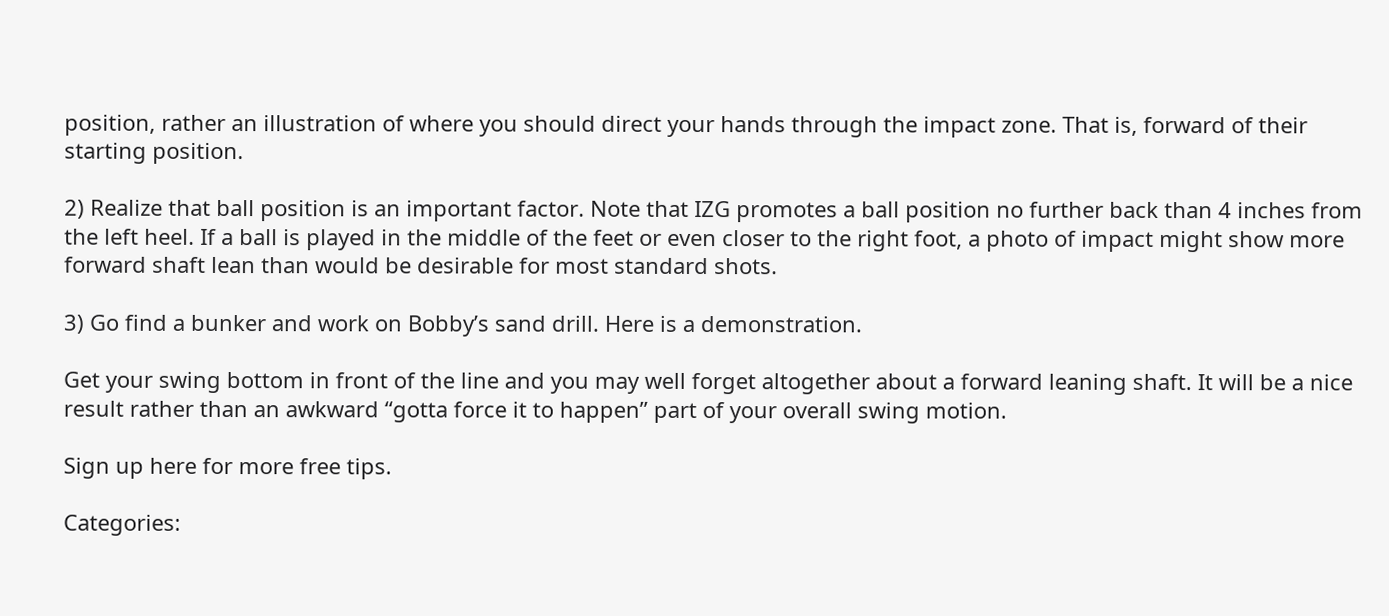position, rather an illustration of where you should direct your hands through the impact zone. That is, forward of their starting position.

2) Realize that ball position is an important factor. Note that IZG promotes a ball position no further back than 4 inches from the left heel. If a ball is played in the middle of the feet or even closer to the right foot, a photo of impact might show more forward shaft lean than would be desirable for most standard shots.

3) Go find a bunker and work on Bobby’s sand drill. Here is a demonstration.

Get your swing bottom in front of the line and you may well forget altogether about a forward leaning shaft. It will be a nice result rather than an awkward “gotta force it to happen” part of your overall swing motion.

Sign up here for more free tips.

Categories: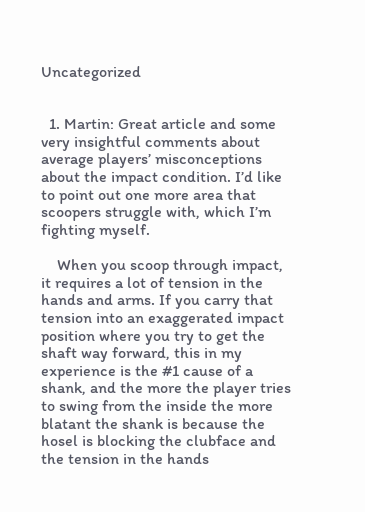Uncategorized


  1. Martin: Great article and some very insightful comments about average players’ misconceptions about the impact condition. I’d like to point out one more area that scoopers struggle with, which I’m fighting myself.

    When you scoop through impact, it requires a lot of tension in the hands and arms. If you carry that tension into an exaggerated impact position where you try to get the shaft way forward, this in my experience is the #1 cause of a shank, and the more the player tries to swing from the inside the more blatant the shank is because the hosel is blocking the clubface and the tension in the hands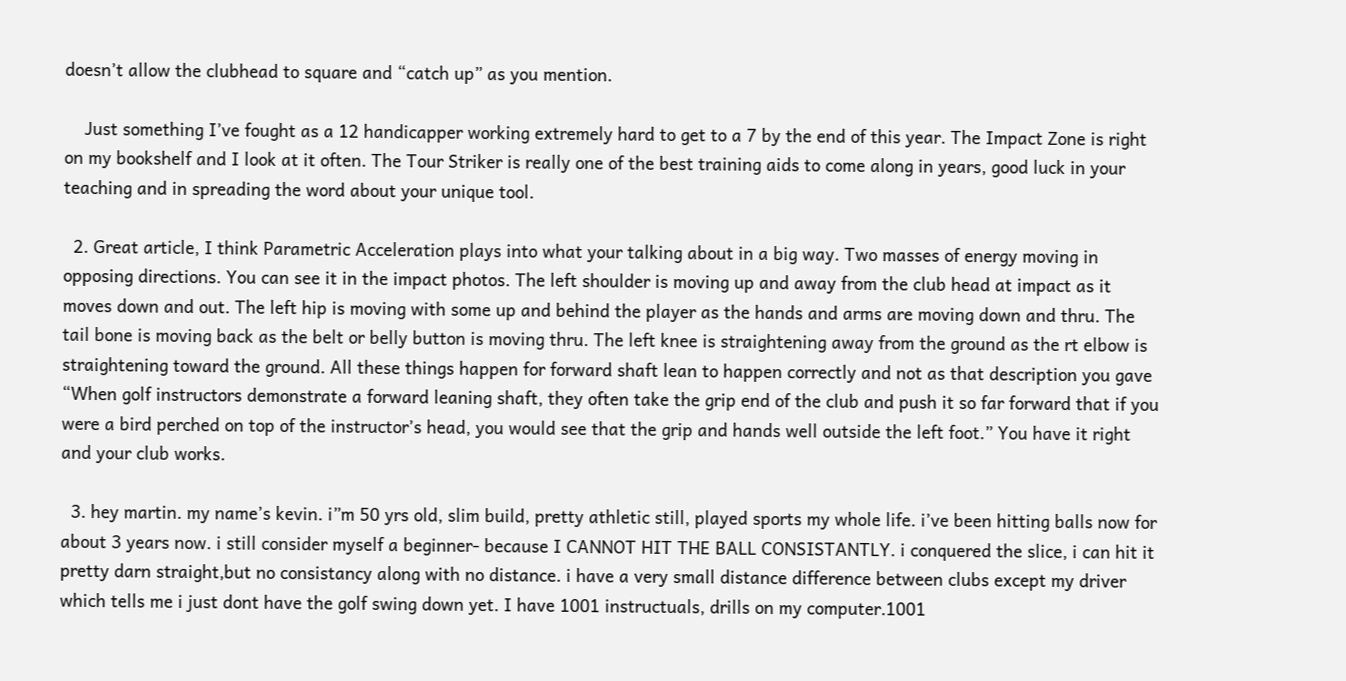doesn’t allow the clubhead to square and “catch up” as you mention.

    Just something I’ve fought as a 12 handicapper working extremely hard to get to a 7 by the end of this year. The Impact Zone is right on my bookshelf and I look at it often. The Tour Striker is really one of the best training aids to come along in years, good luck in your teaching and in spreading the word about your unique tool.

  2. Great article, I think Parametric Acceleration plays into what your talking about in a big way. Two masses of energy moving in opposing directions. You can see it in the impact photos. The left shoulder is moving up and away from the club head at impact as it moves down and out. The left hip is moving with some up and behind the player as the hands and arms are moving down and thru. The tail bone is moving back as the belt or belly button is moving thru. The left knee is straightening away from the ground as the rt elbow is straightening toward the ground. All these things happen for forward shaft lean to happen correctly and not as that description you gave “When golf instructors demonstrate a forward leaning shaft, they often take the grip end of the club and push it so far forward that if you were a bird perched on top of the instructor’s head, you would see that the grip and hands well outside the left foot.” You have it right and your club works.

  3. hey martin. my name’s kevin. i”m 50 yrs old, slim build, pretty athletic still, played sports my whole life. i’ve been hitting balls now for about 3 years now. i still consider myself a beginner- because I CANNOT HIT THE BALL CONSISTANTLY. i conquered the slice, i can hit it pretty darn straight,but no consistancy along with no distance. i have a very small distance difference between clubs except my driver which tells me i just dont have the golf swing down yet. I have 1001 instructuals, drills on my computer.1001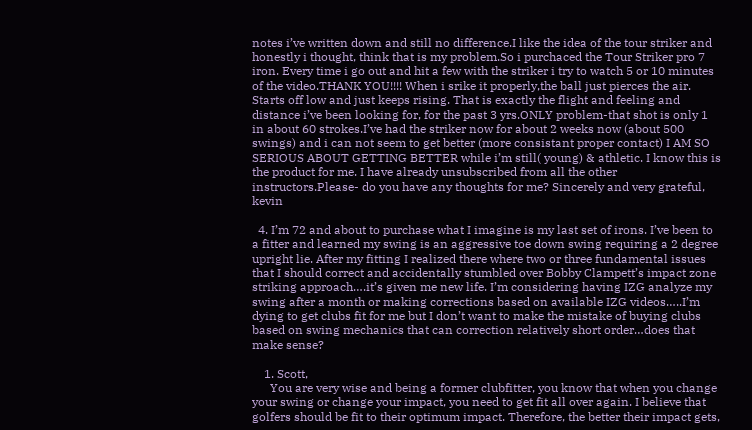notes i’ve written down and still no difference.I like the idea of the tour striker and honestly i thought, think that is my problem.So i purchaced the Tour Striker pro 7 iron. Every time i go out and hit a few with the striker i try to watch 5 or 10 minutes of the video.THANK YOU!!!! When i srike it properly,the ball just pierces the air. Starts off low and just keeps rising. That is exactly the flight and feeling and distance i’ve been looking for, for the past 3 yrs.ONLY problem-that shot is only 1 in about 60 strokes.I’ve had the striker now for about 2 weeks now (about 500 swings) and i can not seem to get better (more consistant proper contact) I AM SO SERIOUS ABOUT GETTING BETTER while i’m still( young) & athletic. I know this is the product for me. I have already unsubscribed from all the other instructors.Please- do you have any thoughts for me? Sincerely and very grateful, kevin

  4. I’m 72 and about to purchase what I imagine is my last set of irons. I’ve been to a fitter and learned my swing is an aggressive toe down swing requiring a 2 degree upright lie. After my fitting I realized there where two or three fundamental issues that I should correct and accidentally stumbled over Bobby Clampett’s impact zone striking approach….it’s given me new life. I’m considering having IZG analyze my swing after a month or making corrections based on available IZG videos…..I’m dying to get clubs fit for me but I don’t want to make the mistake of buying clubs based on swing mechanics that can correction relatively short order…does that make sense?

    1. Scott,
      You are very wise and being a former clubfitter, you know that when you change your swing or change your impact, you need to get fit all over again. I believe that golfers should be fit to their optimum impact. Therefore, the better their impact gets,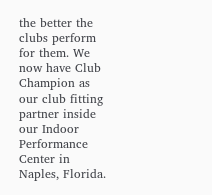the better the clubs perform for them. We now have Club Champion as our club fitting partner inside our Indoor Performance Center in Naples, Florida.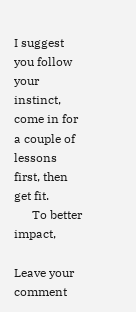I suggest you follow your instinct, come in for a couple of lessons first, then get fit.
      To better impact,

Leave your comment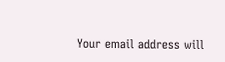Your email address will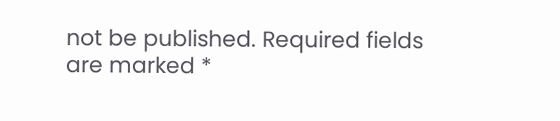not be published. Required fields are marked *